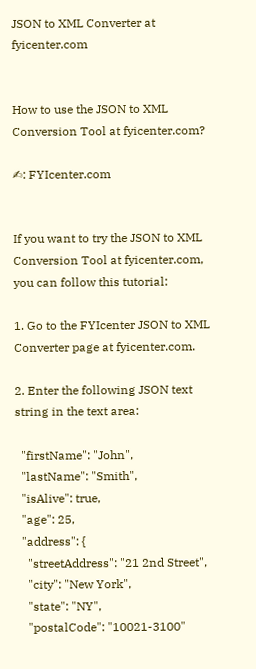JSON to XML Converter at fyicenter.com


How to use the JSON to XML Conversion Tool at fyicenter.com?

✍: FYIcenter.com


If you want to try the JSON to XML Conversion Tool at fyicenter.com, you can follow this tutorial:

1. Go to the FYIcenter JSON to XML Converter page at fyicenter.com.

2. Enter the following JSON text string in the text area:

  "firstName": "John",
  "lastName": "Smith",
  "isAlive": true,
  "age": 25,
  "address": {
    "streetAddress": "21 2nd Street",
    "city": "New York",
    "state": "NY",
    "postalCode": "10021-3100"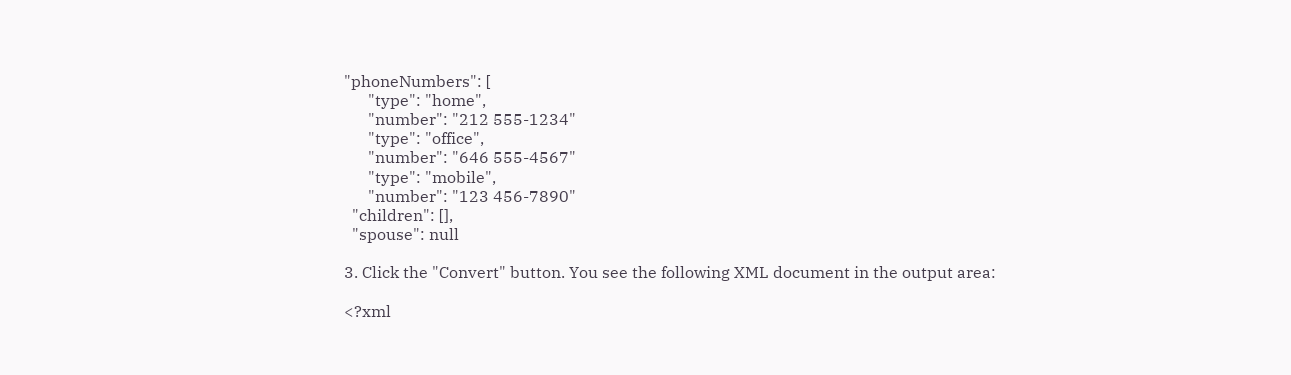"phoneNumbers": [
      "type": "home",
      "number": "212 555-1234"
      "type": "office",
      "number": "646 555-4567"
      "type": "mobile",
      "number": "123 456-7890"
  "children": [],
  "spouse": null

3. Click the "Convert" button. You see the following XML document in the output area:

<?xml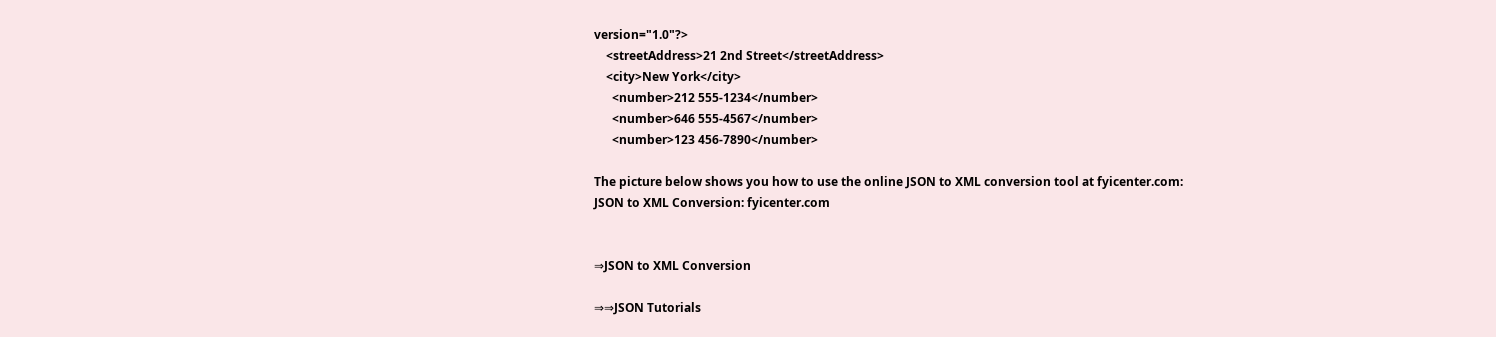version="1.0"?>
    <streetAddress>21 2nd Street</streetAddress>
    <city>New York</city>
      <number>212 555-1234</number>
      <number>646 555-4567</number>
      <number>123 456-7890</number>

The picture below shows you how to use the online JSON to XML conversion tool at fyicenter.com:
JSON to XML Conversion: fyicenter.com


⇒JSON to XML Conversion

⇒⇒JSON Tutorials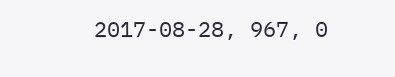2017-08-28, 967, 0